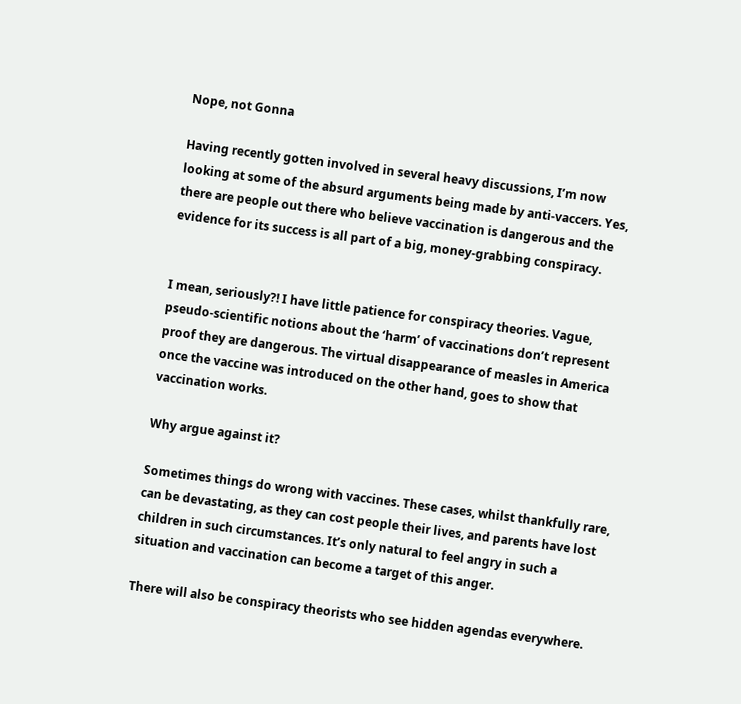Nope, not Gonna

Having recently gotten involved in several heavy discussions, I’m now looking at some of the absurd arguments being made by anti-vaccers. Yes, there are people out there who believe vaccination is dangerous and the evidence for its success is all part of a big, money-grabbing conspiracy.


I mean, seriously?! I have little patience for conspiracy theories. Vague, pseudo-scientific notions about the ‘harm’ of vaccinations don’t represent proof they are dangerous. The virtual disappearance of measles in America once the vaccine was introduced on the other hand, goes to show that vaccination works.

Why argue against it?

Sometimes things do wrong with vaccines. These cases, whilst thankfully rare, can be devastating, as they can cost people their lives, and parents have lost children in such circumstances. It’s only natural to feel angry in such a situation and vaccination can become a target of this anger.

There will also be conspiracy theorists who see hidden agendas everywhere.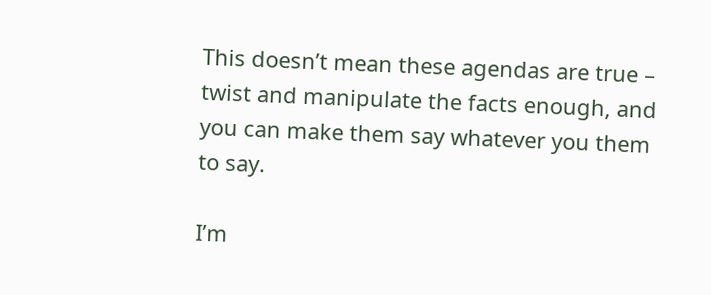This doesn’t mean these agendas are true – twist and manipulate the facts enough, and you can make them say whatever you them to say.

I’m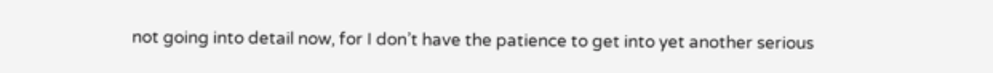not going into detail now, for I don’t have the patience to get into yet another serious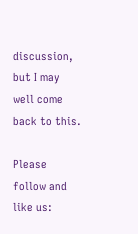discussion, but I may well come back to this.

Please follow and like us: